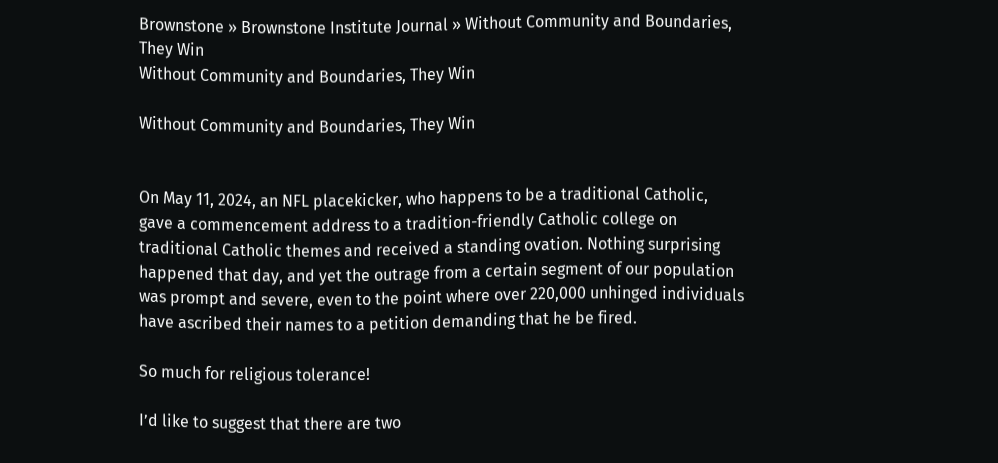Brownstone » Brownstone Institute Journal » Without Community and Boundaries, They Win
Without Community and Boundaries, They Win

Without Community and Boundaries, They Win


On May 11, 2024, an NFL placekicker, who happens to be a traditional Catholic, gave a commencement address to a tradition-friendly Catholic college on traditional Catholic themes and received a standing ovation. Nothing surprising happened that day, and yet the outrage from a certain segment of our population was prompt and severe, even to the point where over 220,000 unhinged individuals have ascribed their names to a petition demanding that he be fired.

So much for religious tolerance!

I’d like to suggest that there are two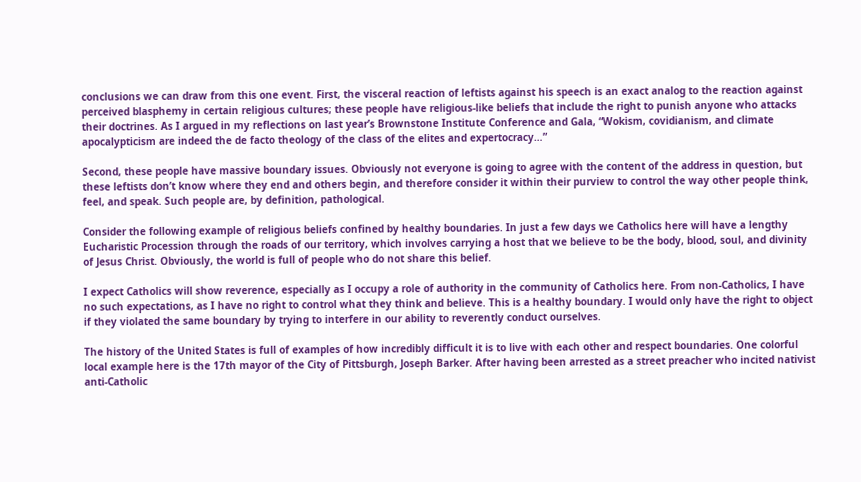conclusions we can draw from this one event. First, the visceral reaction of leftists against his speech is an exact analog to the reaction against perceived blasphemy in certain religious cultures; these people have religious-like beliefs that include the right to punish anyone who attacks their doctrines. As I argued in my reflections on last year’s Brownstone Institute Conference and Gala, “Wokism, covidianism, and climate apocalypticism are indeed the de facto theology of the class of the elites and expertocracy…”

Second, these people have massive boundary issues. Obviously not everyone is going to agree with the content of the address in question, but these leftists don’t know where they end and others begin, and therefore consider it within their purview to control the way other people think, feel, and speak. Such people are, by definition, pathological.

Consider the following example of religious beliefs confined by healthy boundaries. In just a few days we Catholics here will have a lengthy Eucharistic Procession through the roads of our territory, which involves carrying a host that we believe to be the body, blood, soul, and divinity of Jesus Christ. Obviously, the world is full of people who do not share this belief.

I expect Catholics will show reverence, especially as I occupy a role of authority in the community of Catholics here. From non-Catholics, I have no such expectations, as I have no right to control what they think and believe. This is a healthy boundary. I would only have the right to object if they violated the same boundary by trying to interfere in our ability to reverently conduct ourselves.

The history of the United States is full of examples of how incredibly difficult it is to live with each other and respect boundaries. One colorful local example here is the 17th mayor of the City of Pittsburgh, Joseph Barker. After having been arrested as a street preacher who incited nativist anti-Catholic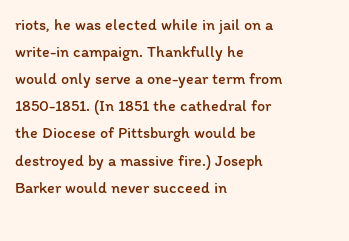riots, he was elected while in jail on a write-in campaign. Thankfully he would only serve a one-year term from 1850-1851. (In 1851 the cathedral for the Diocese of Pittsburgh would be destroyed by a massive fire.) Joseph Barker would never succeed in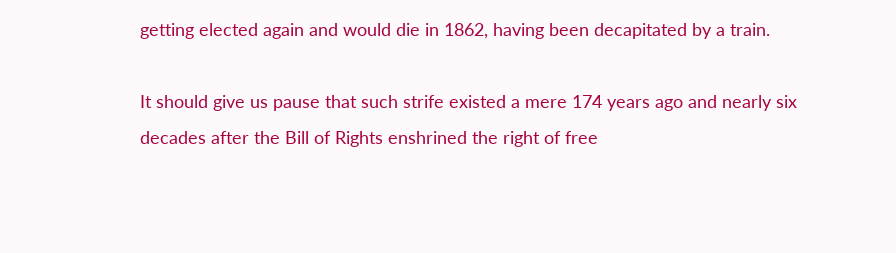getting elected again and would die in 1862, having been decapitated by a train.

It should give us pause that such strife existed a mere 174 years ago and nearly six decades after the Bill of Rights enshrined the right of free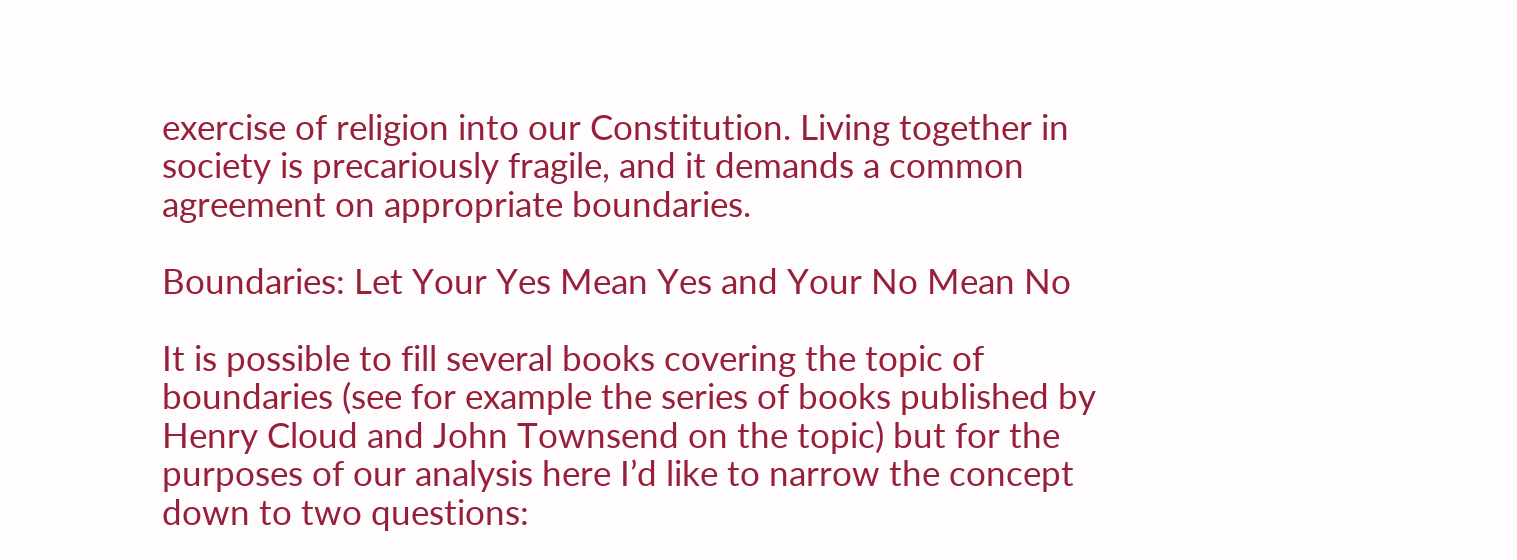exercise of religion into our Constitution. Living together in society is precariously fragile, and it demands a common agreement on appropriate boundaries.

Boundaries: Let Your Yes Mean Yes and Your No Mean No

It is possible to fill several books covering the topic of boundaries (see for example the series of books published by Henry Cloud and John Townsend on the topic) but for the purposes of our analysis here I’d like to narrow the concept down to two questions: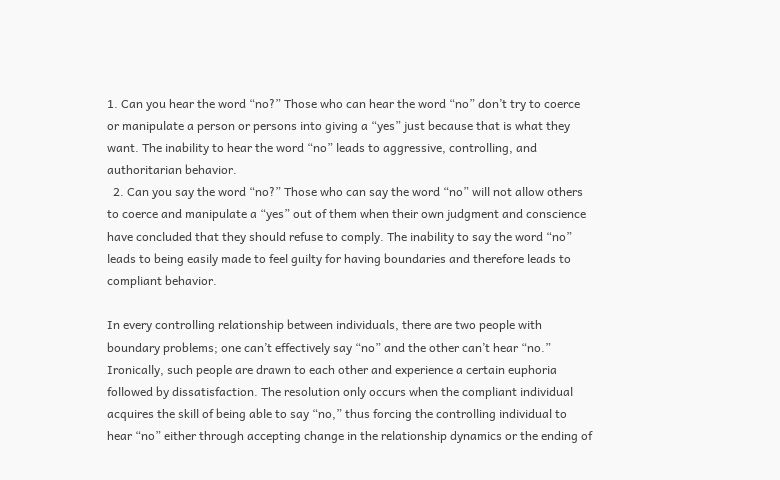1. Can you hear the word “no?” Those who can hear the word “no” don’t try to coerce or manipulate a person or persons into giving a “yes” just because that is what they want. The inability to hear the word “no” leads to aggressive, controlling, and authoritarian behavior.
  2. Can you say the word “no?” Those who can say the word “no” will not allow others to coerce and manipulate a “yes” out of them when their own judgment and conscience have concluded that they should refuse to comply. The inability to say the word “no” leads to being easily made to feel guilty for having boundaries and therefore leads to compliant behavior.

In every controlling relationship between individuals, there are two people with boundary problems; one can’t effectively say “no” and the other can’t hear “no.” Ironically, such people are drawn to each other and experience a certain euphoria followed by dissatisfaction. The resolution only occurs when the compliant individual acquires the skill of being able to say “no,” thus forcing the controlling individual to hear “no” either through accepting change in the relationship dynamics or the ending of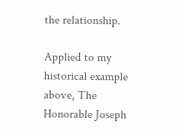the relationship.

Applied to my historical example above, The Honorable Joseph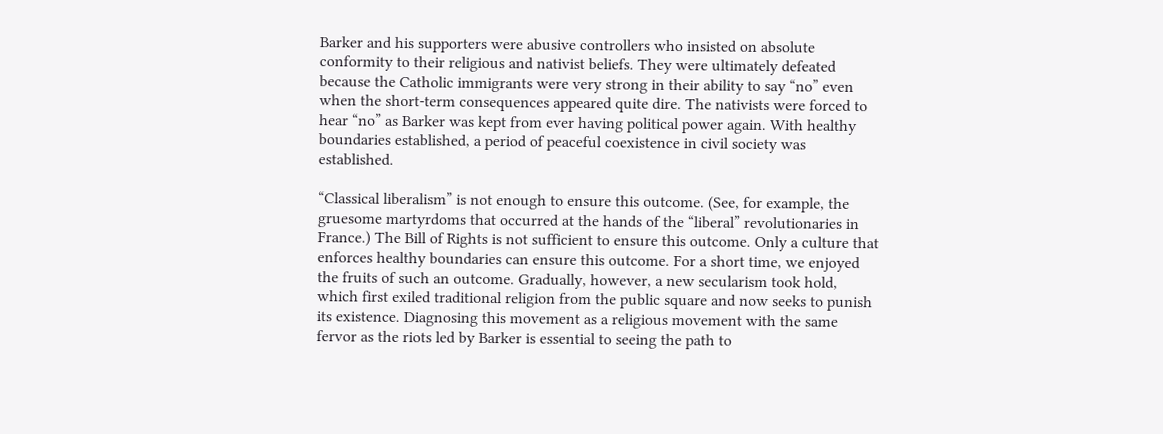Barker and his supporters were abusive controllers who insisted on absolute conformity to their religious and nativist beliefs. They were ultimately defeated because the Catholic immigrants were very strong in their ability to say “no” even when the short-term consequences appeared quite dire. The nativists were forced to hear “no” as Barker was kept from ever having political power again. With healthy boundaries established, a period of peaceful coexistence in civil society was established.

“Classical liberalism” is not enough to ensure this outcome. (See, for example, the gruesome martyrdoms that occurred at the hands of the “liberal” revolutionaries in France.) The Bill of Rights is not sufficient to ensure this outcome. Only a culture that enforces healthy boundaries can ensure this outcome. For a short time, we enjoyed the fruits of such an outcome. Gradually, however, a new secularism took hold, which first exiled traditional religion from the public square and now seeks to punish its existence. Diagnosing this movement as a religious movement with the same fervor as the riots led by Barker is essential to seeing the path to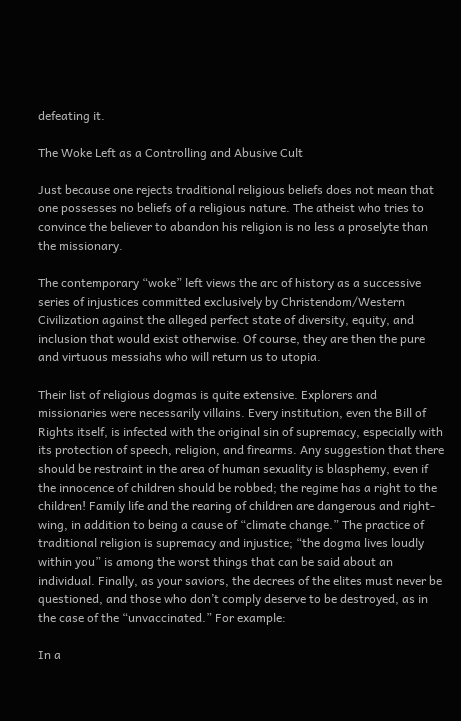defeating it.

The Woke Left as a Controlling and Abusive Cult

Just because one rejects traditional religious beliefs does not mean that one possesses no beliefs of a religious nature. The atheist who tries to convince the believer to abandon his religion is no less a proselyte than the missionary.

The contemporary “woke” left views the arc of history as a successive series of injustices committed exclusively by Christendom/Western Civilization against the alleged perfect state of diversity, equity, and inclusion that would exist otherwise. Of course, they are then the pure and virtuous messiahs who will return us to utopia.

Their list of religious dogmas is quite extensive. Explorers and missionaries were necessarily villains. Every institution, even the Bill of Rights itself, is infected with the original sin of supremacy, especially with its protection of speech, religion, and firearms. Any suggestion that there should be restraint in the area of human sexuality is blasphemy, even if the innocence of children should be robbed; the regime has a right to the children! Family life and the rearing of children are dangerous and right-wing, in addition to being a cause of “climate change.” The practice of traditional religion is supremacy and injustice; “the dogma lives loudly within you” is among the worst things that can be said about an individual. Finally, as your saviors, the decrees of the elites must never be questioned, and those who don’t comply deserve to be destroyed, as in the case of the “unvaccinated.” For example:

In a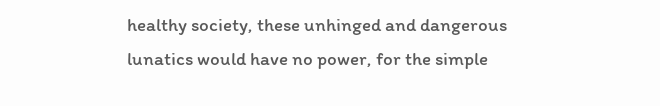healthy society, these unhinged and dangerous lunatics would have no power, for the simple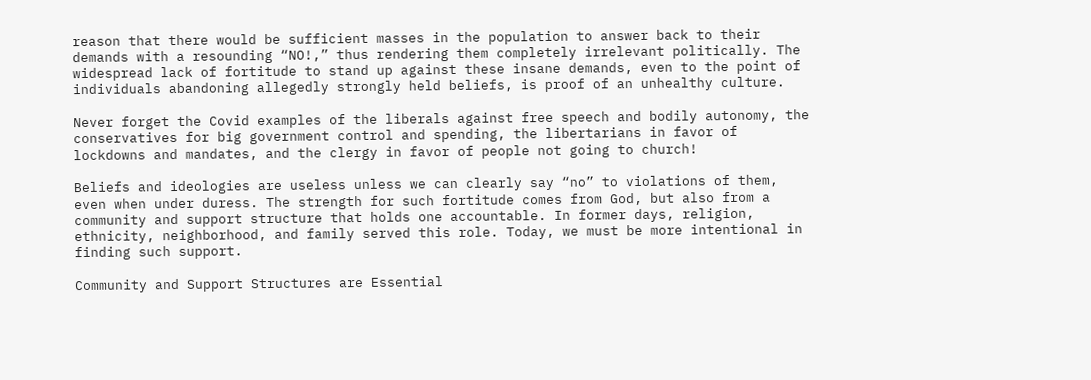reason that there would be sufficient masses in the population to answer back to their demands with a resounding “NO!,” thus rendering them completely irrelevant politically. The widespread lack of fortitude to stand up against these insane demands, even to the point of individuals abandoning allegedly strongly held beliefs, is proof of an unhealthy culture.

Never forget the Covid examples of the liberals against free speech and bodily autonomy, the conservatives for big government control and spending, the libertarians in favor of lockdowns and mandates, and the clergy in favor of people not going to church!

Beliefs and ideologies are useless unless we can clearly say “no” to violations of them, even when under duress. The strength for such fortitude comes from God, but also from a community and support structure that holds one accountable. In former days, religion, ethnicity, neighborhood, and family served this role. Today, we must be more intentional in finding such support.

Community and Support Structures are Essential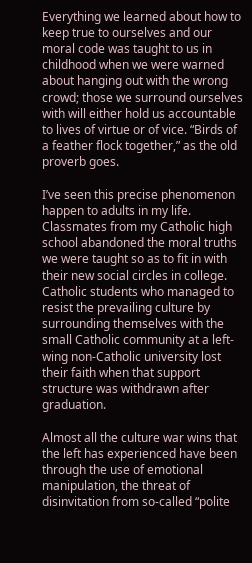Everything we learned about how to keep true to ourselves and our moral code was taught to us in childhood when we were warned about hanging out with the wrong crowd; those we surround ourselves with will either hold us accountable to lives of virtue or of vice. “Birds of a feather flock together,” as the old proverb goes.

I’ve seen this precise phenomenon happen to adults in my life. Classmates from my Catholic high school abandoned the moral truths we were taught so as to fit in with their new social circles in college. Catholic students who managed to resist the prevailing culture by surrounding themselves with the small Catholic community at a left-wing non-Catholic university lost their faith when that support structure was withdrawn after graduation.

Almost all the culture war wins that the left has experienced have been through the use of emotional manipulation, the threat of disinvitation from so-called “polite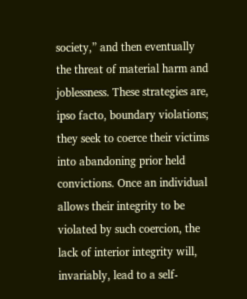society,” and then eventually the threat of material harm and joblessness. These strategies are, ipso facto, boundary violations; they seek to coerce their victims into abandoning prior held convictions. Once an individual allows their integrity to be violated by such coercion, the lack of interior integrity will, invariably, lead to a self-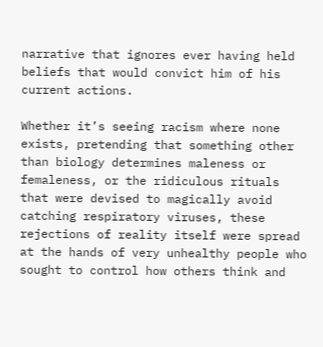narrative that ignores ever having held beliefs that would convict him of his current actions.

Whether it’s seeing racism where none exists, pretending that something other than biology determines maleness or femaleness, or the ridiculous rituals that were devised to magically avoid catching respiratory viruses, these rejections of reality itself were spread at the hands of very unhealthy people who sought to control how others think and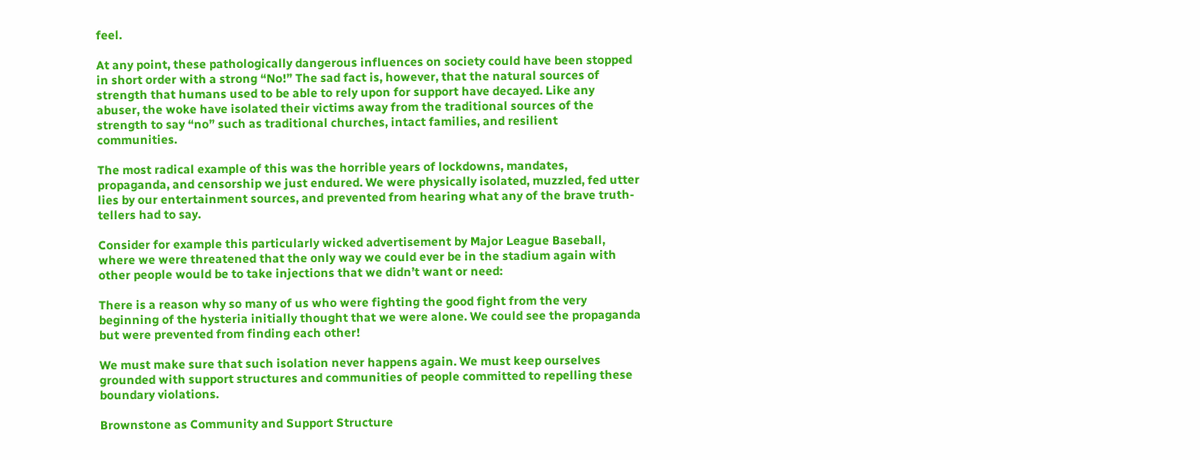feel.

At any point, these pathologically dangerous influences on society could have been stopped in short order with a strong “No!” The sad fact is, however, that the natural sources of strength that humans used to be able to rely upon for support have decayed. Like any abuser, the woke have isolated their victims away from the traditional sources of the strength to say “no” such as traditional churches, intact families, and resilient communities.

The most radical example of this was the horrible years of lockdowns, mandates, propaganda, and censorship we just endured. We were physically isolated, muzzled, fed utter lies by our entertainment sources, and prevented from hearing what any of the brave truth-tellers had to say.

Consider for example this particularly wicked advertisement by Major League Baseball, where we were threatened that the only way we could ever be in the stadium again with other people would be to take injections that we didn’t want or need:

There is a reason why so many of us who were fighting the good fight from the very beginning of the hysteria initially thought that we were alone. We could see the propaganda but were prevented from finding each other!

We must make sure that such isolation never happens again. We must keep ourselves grounded with support structures and communities of people committed to repelling these boundary violations.

Brownstone as Community and Support Structure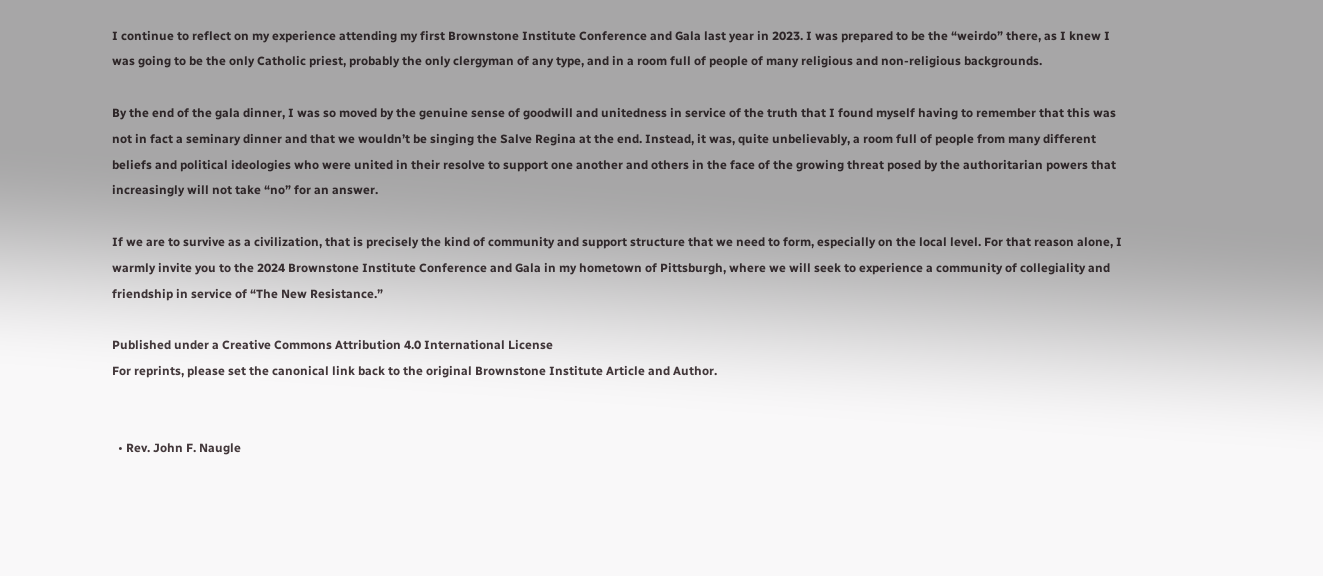I continue to reflect on my experience attending my first Brownstone Institute Conference and Gala last year in 2023. I was prepared to be the “weirdo” there, as I knew I was going to be the only Catholic priest, probably the only clergyman of any type, and in a room full of people of many religious and non-religious backgrounds.

By the end of the gala dinner, I was so moved by the genuine sense of goodwill and unitedness in service of the truth that I found myself having to remember that this was not in fact a seminary dinner and that we wouldn’t be singing the Salve Regina at the end. Instead, it was, quite unbelievably, a room full of people from many different beliefs and political ideologies who were united in their resolve to support one another and others in the face of the growing threat posed by the authoritarian powers that increasingly will not take “no” for an answer.

If we are to survive as a civilization, that is precisely the kind of community and support structure that we need to form, especially on the local level. For that reason alone, I warmly invite you to the 2024 Brownstone Institute Conference and Gala in my hometown of Pittsburgh, where we will seek to experience a community of collegiality and friendship in service of “The New Resistance.”

Published under a Creative Commons Attribution 4.0 International License
For reprints, please set the canonical link back to the original Brownstone Institute Article and Author.


  • Rev. John F. Naugle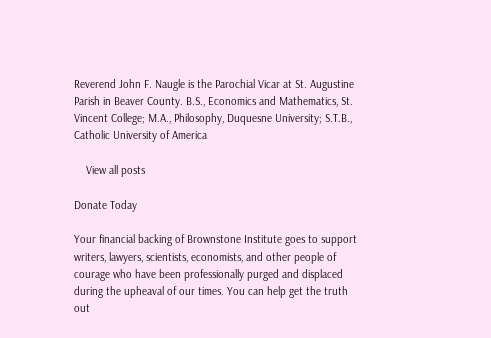Reverend John F. Naugle is the Parochial Vicar at St. Augustine Parish in Beaver County. B.S., Economics and Mathematics, St. Vincent College; M.A., Philosophy, Duquesne University; S.T.B., Catholic University of America

    View all posts

Donate Today

Your financial backing of Brownstone Institute goes to support writers, lawyers, scientists, economists, and other people of courage who have been professionally purged and displaced during the upheaval of our times. You can help get the truth out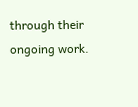through their ongoing work.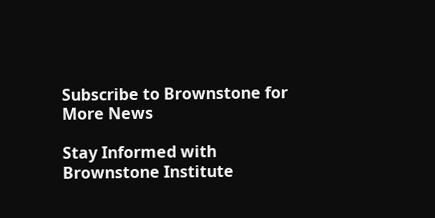Subscribe to Brownstone for More News

Stay Informed with Brownstone Institute